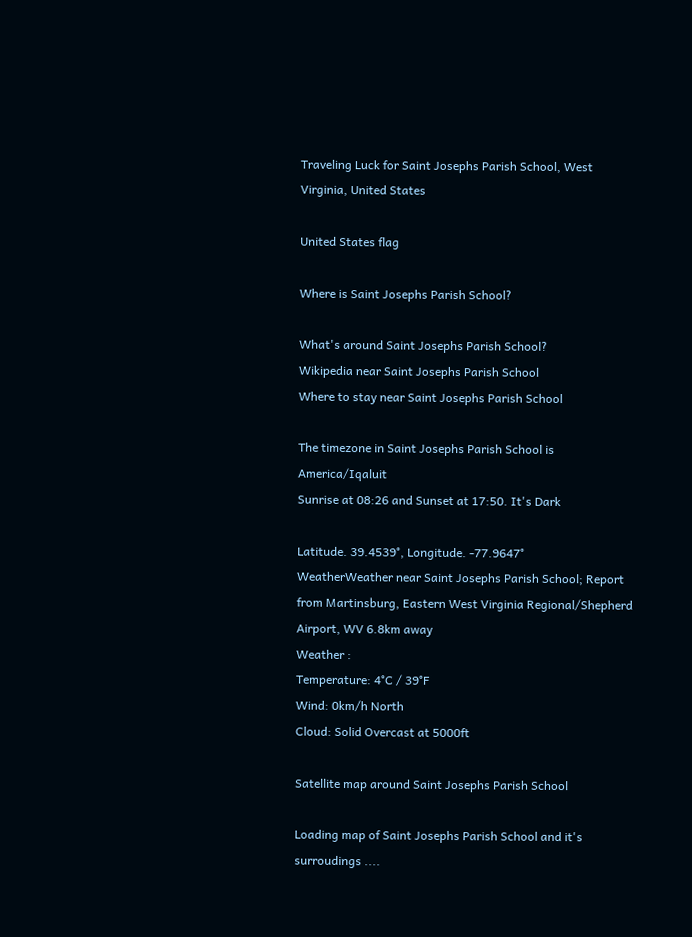Traveling Luck for Saint Josephs Parish School, West Virginia, United States

United States flag

Where is Saint Josephs Parish School?

What's around Saint Josephs Parish School?
Wikipedia near Saint Josephs Parish School
Where to stay near Saint Josephs Parish School

The timezone in Saint Josephs Parish School is America/Iqaluit
Sunrise at 08:26 and Sunset at 17:50. It's Dark

Latitude. 39.4539°, Longitude. -77.9647°
WeatherWeather near Saint Josephs Parish School; Report from Martinsburg, Eastern West Virginia Regional/Shepherd Airport, WV 6.8km away
Weather :
Temperature: 4°C / 39°F
Wind: 0km/h North
Cloud: Solid Overcast at 5000ft

Satellite map around Saint Josephs Parish School

Loading map of Saint Josephs Parish School and it's surroudings ....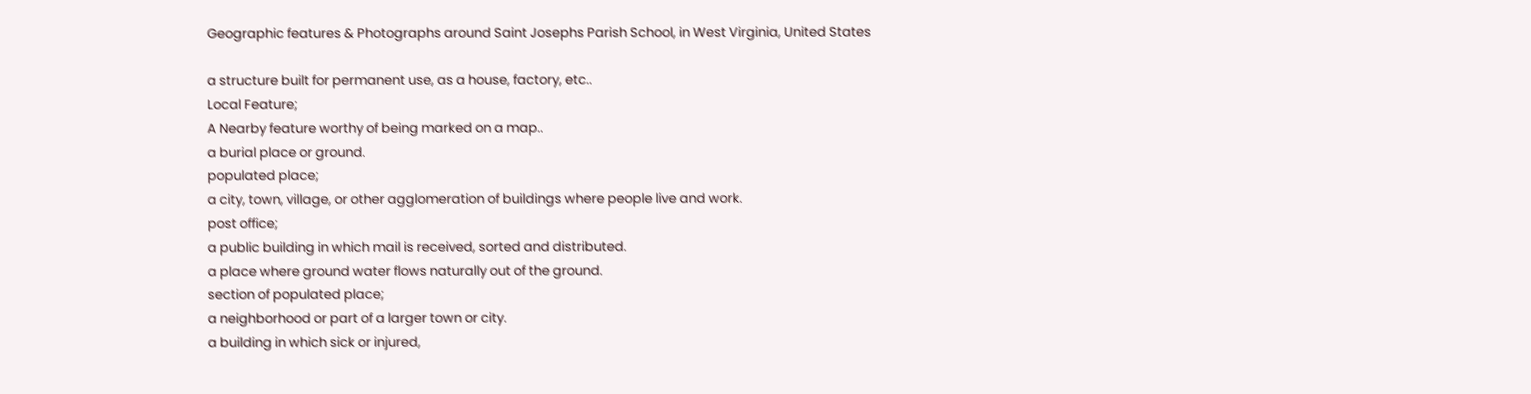Geographic features & Photographs around Saint Josephs Parish School, in West Virginia, United States

a structure built for permanent use, as a house, factory, etc..
Local Feature;
A Nearby feature worthy of being marked on a map..
a burial place or ground.
populated place;
a city, town, village, or other agglomeration of buildings where people live and work.
post office;
a public building in which mail is received, sorted and distributed.
a place where ground water flows naturally out of the ground.
section of populated place;
a neighborhood or part of a larger town or city.
a building in which sick or injured,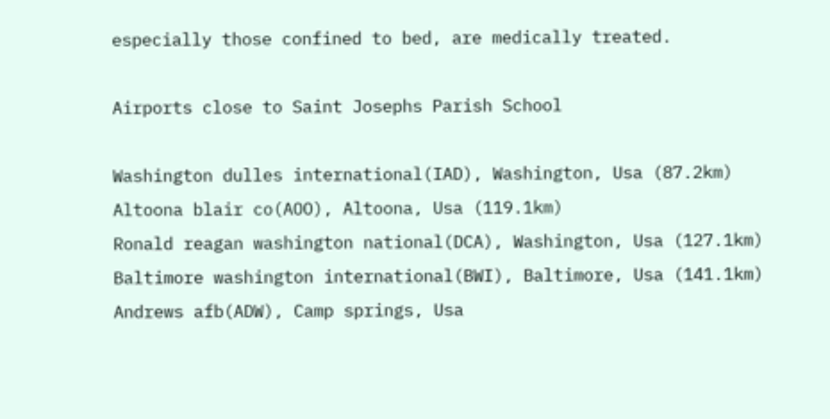especially those confined to bed, are medically treated.

Airports close to Saint Josephs Parish School

Washington dulles international(IAD), Washington, Usa (87.2km)
Altoona blair co(AOO), Altoona, Usa (119.1km)
Ronald reagan washington national(DCA), Washington, Usa (127.1km)
Baltimore washington international(BWI), Baltimore, Usa (141.1km)
Andrews afb(ADW), Camp springs, Usa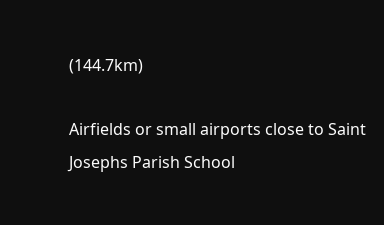(144.7km)

Airfields or small airports close to Saint Josephs Parish School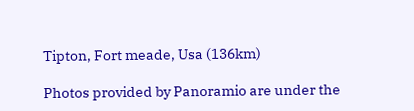Tipton, Fort meade, Usa (136km)

Photos provided by Panoramio are under the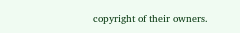copyright of their owners.